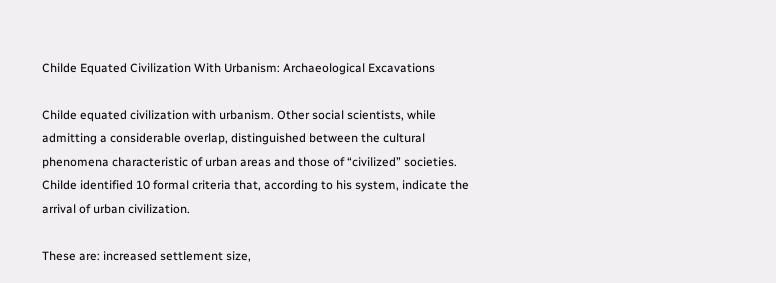Childe Equated Civilization With Urbanism: Archaeological Excavations

Childe equated civilization with urbanism. Other social scientists, while admitting a considerable overlap, distinguished between the cultural phenomena characteristic of urban areas and those of “civilized” societies. Childe identified 10 formal criteria that, according to his system, indicate the arrival of urban civilization.

These are: increased settlement size,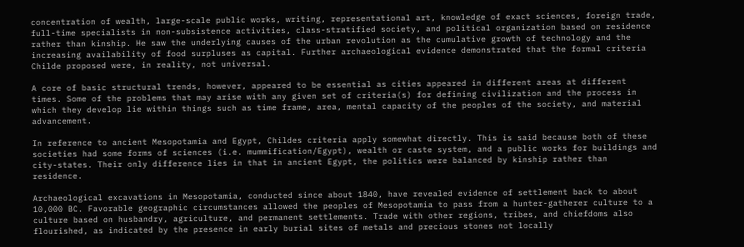concentration of wealth, large-scale public works, writing, representational art, knowledge of exact sciences, foreign trade, full-time specialists in non-subsistence activities, class-stratified society, and political organization based on residence rather than kinship. He saw the underlying causes of the urban revolution as the cumulative growth of technology and the increasing availability of food surpluses as capital. Further archaeological evidence demonstrated that the formal criteria Childe proposed were, in reality, not universal.

A core of basic structural trends, however, appeared to be essential as cities appeared in different areas at different times. Some of the problems that may arise with any given set of criteria(s) for defining civilization and the process in which they develop lie within things such as time frame, area, mental capacity of the peoples of the society, and material advancement.

In reference to ancient Mesopotamia and Egypt, Childes criteria apply somewhat directly. This is said because both of these societies had some forms of sciences (i.e. mummification/Egypt), wealth or caste system, and a public works for buildings and city-states. Their only difference lies in that in ancient Egypt, the politics were balanced by kinship rather than residence.

Archaeological excavations in Mesopotamia, conducted since about 1840, have revealed evidence of settlement back to about 10,000 BC. Favorable geographic circumstances allowed the peoples of Mesopotamia to pass from a hunter-gatherer culture to a culture based on husbandry, agriculture, and permanent settlements. Trade with other regions, tribes, and chiefdoms also flourished, as indicated by the presence in early burial sites of metals and precious stones not locally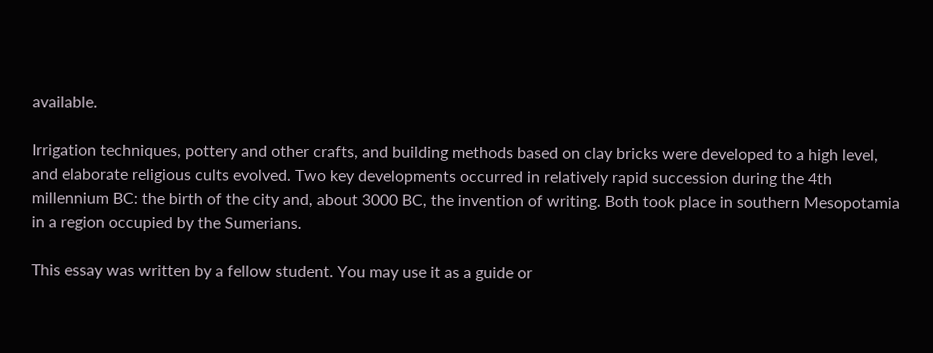available.

Irrigation techniques, pottery and other crafts, and building methods based on clay bricks were developed to a high level, and elaborate religious cults evolved. Two key developments occurred in relatively rapid succession during the 4th millennium BC: the birth of the city and, about 3000 BC, the invention of writing. Both took place in southern Mesopotamia in a region occupied by the Sumerians.

This essay was written by a fellow student. You may use it as a guide or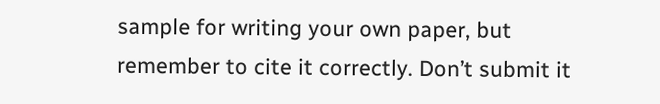sample for writing your own paper, but remember to cite it correctly. Don’t submit it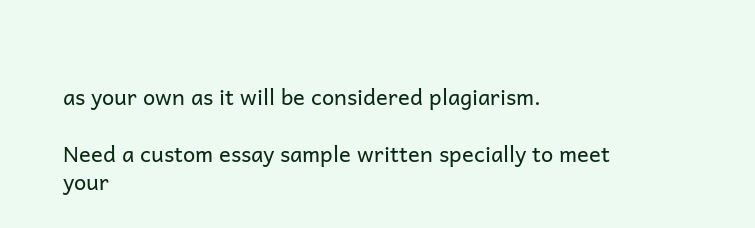as your own as it will be considered plagiarism.

Need a custom essay sample written specially to meet your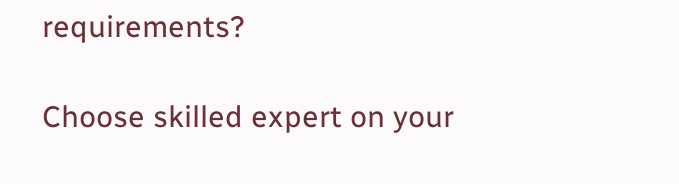requirements?

Choose skilled expert on your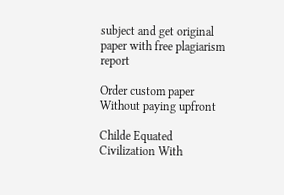subject and get original paper with free plagiarism report

Order custom paper Without paying upfront

Childe Equated Civilization With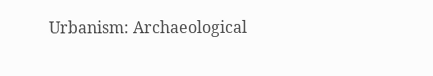Urbanism: Archaeological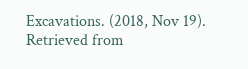Excavations. (2018, Nov 19). Retrieved from